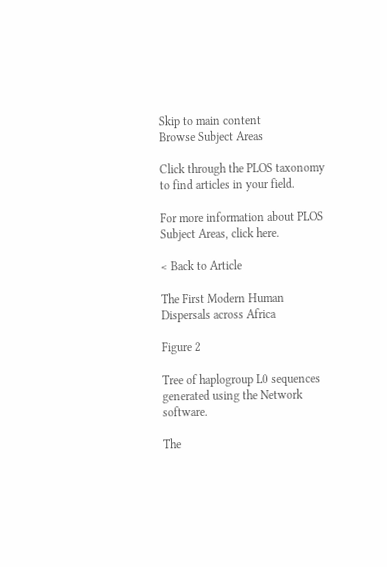Skip to main content
Browse Subject Areas

Click through the PLOS taxonomy to find articles in your field.

For more information about PLOS Subject Areas, click here.

< Back to Article

The First Modern Human Dispersals across Africa

Figure 2

Tree of haplogroup L0 sequences generated using the Network software.

The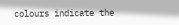colours indicate the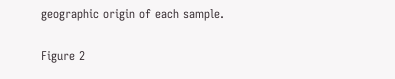geographic origin of each sample.

Figure 2